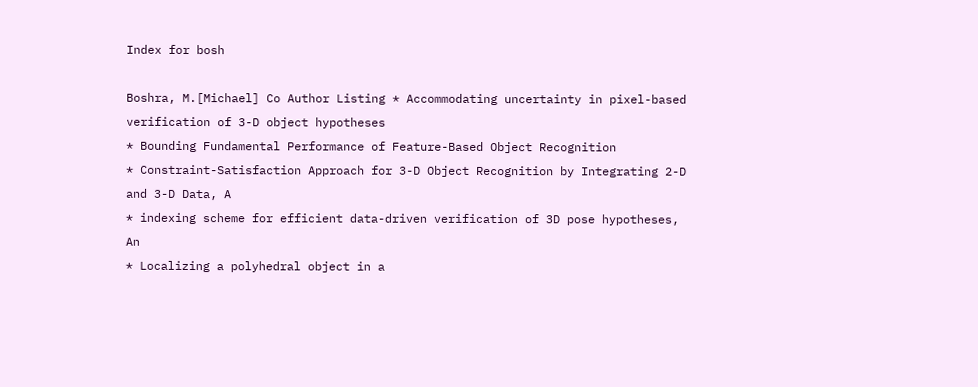Index for bosh

Boshra, M.[Michael] Co Author Listing * Accommodating uncertainty in pixel-based verification of 3-D object hypotheses
* Bounding Fundamental Performance of Feature-Based Object Recognition
* Constraint-Satisfaction Approach for 3-D Object Recognition by Integrating 2-D and 3-D Data, A
* indexing scheme for efficient data-driven verification of 3D pose hypotheses, An
* Localizing a polyhedral object in a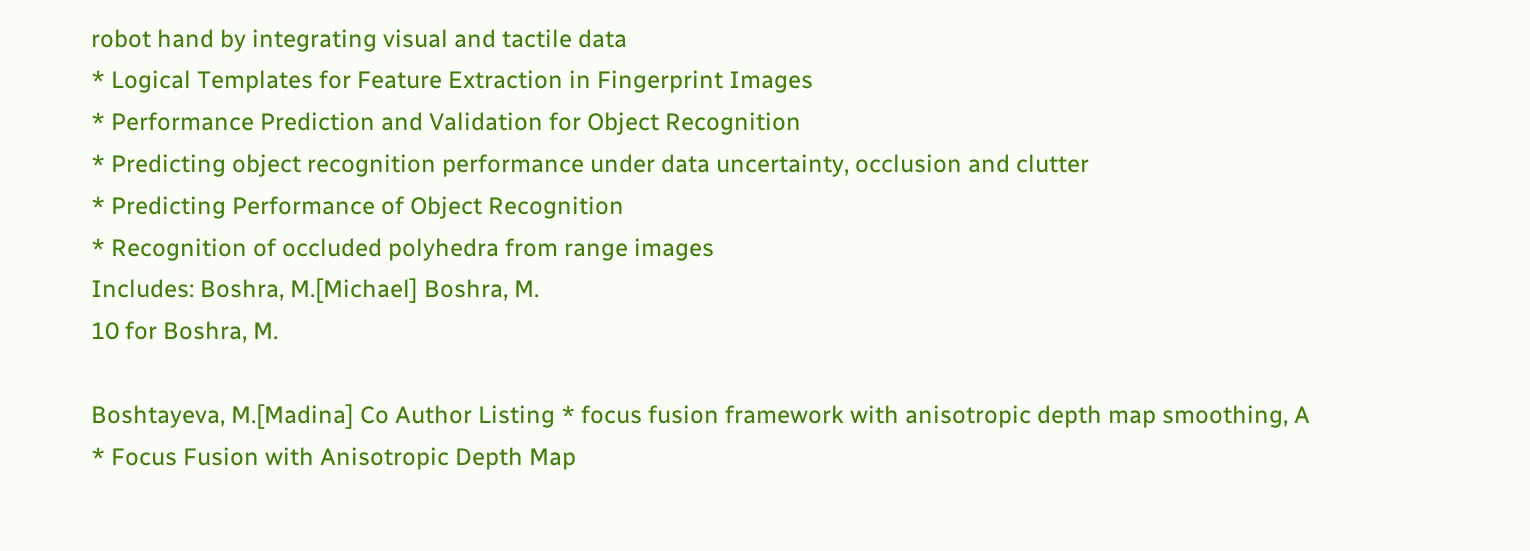robot hand by integrating visual and tactile data
* Logical Templates for Feature Extraction in Fingerprint Images
* Performance Prediction and Validation for Object Recognition
* Predicting object recognition performance under data uncertainty, occlusion and clutter
* Predicting Performance of Object Recognition
* Recognition of occluded polyhedra from range images
Includes: Boshra, M.[Michael] Boshra, M.
10 for Boshra, M.

Boshtayeva, M.[Madina] Co Author Listing * focus fusion framework with anisotropic depth map smoothing, A
* Focus Fusion with Anisotropic Depth Map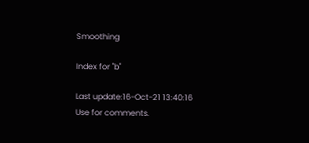Smoothing

Index for "b"

Last update:16-Oct-21 13:40:16
Use for comments.